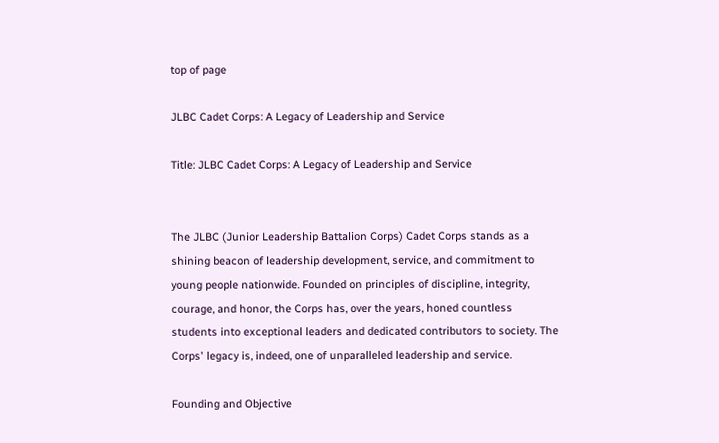top of page

JLBC Cadet Corps: A Legacy of Leadership and Service

Title: JLBC Cadet Corps: A Legacy of Leadership and Service


The JLBC (Junior Leadership Battalion Corps) Cadet Corps stands as a shining beacon of leadership development, service, and commitment to young people nationwide. Founded on principles of discipline, integrity, courage, and honor, the Corps has, over the years, honed countless students into exceptional leaders and dedicated contributors to society. The Corps' legacy is, indeed, one of unparalleled leadership and service.

Founding and Objective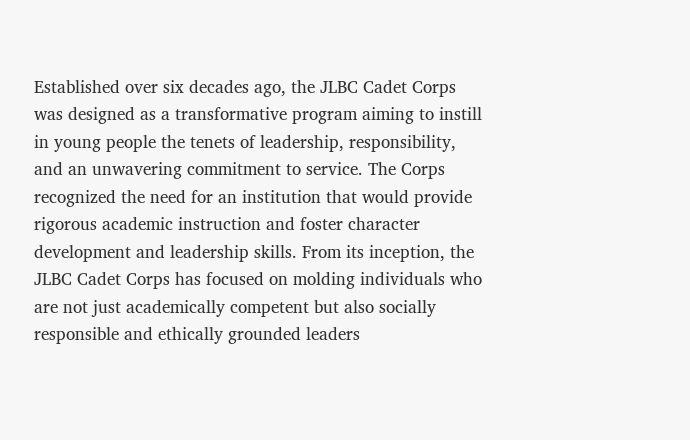Established over six decades ago, the JLBC Cadet Corps was designed as a transformative program aiming to instill in young people the tenets of leadership, responsibility, and an unwavering commitment to service. The Corps recognized the need for an institution that would provide rigorous academic instruction and foster character development and leadership skills. From its inception, the JLBC Cadet Corps has focused on molding individuals who are not just academically competent but also socially responsible and ethically grounded leaders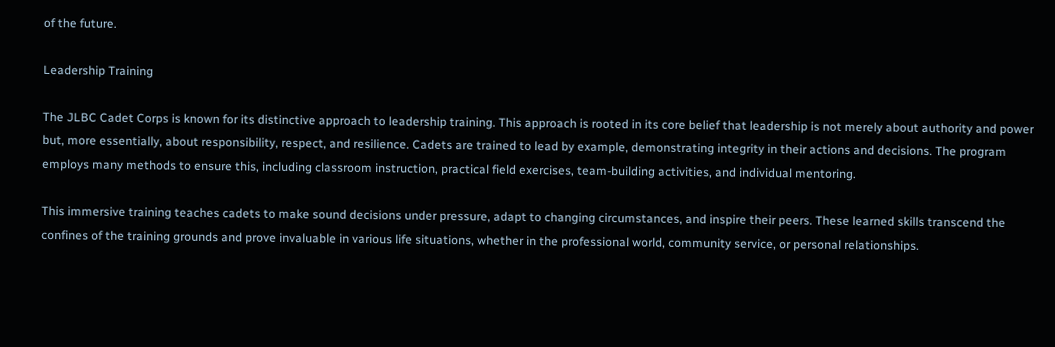of the future.

Leadership Training

The JLBC Cadet Corps is known for its distinctive approach to leadership training. This approach is rooted in its core belief that leadership is not merely about authority and power but, more essentially, about responsibility, respect, and resilience. Cadets are trained to lead by example, demonstrating integrity in their actions and decisions. The program employs many methods to ensure this, including classroom instruction, practical field exercises, team-building activities, and individual mentoring.

This immersive training teaches cadets to make sound decisions under pressure, adapt to changing circumstances, and inspire their peers. These learned skills transcend the confines of the training grounds and prove invaluable in various life situations, whether in the professional world, community service, or personal relationships.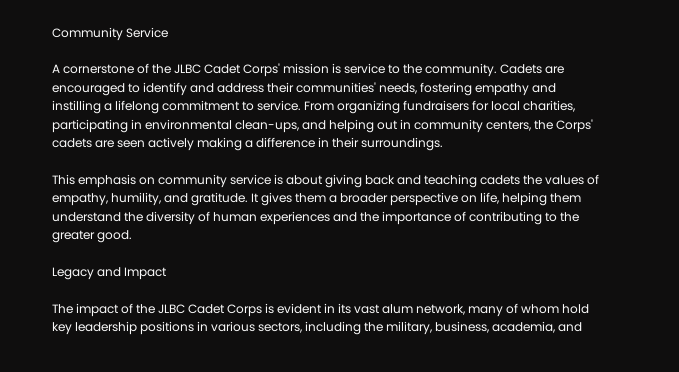Community Service

A cornerstone of the JLBC Cadet Corps' mission is service to the community. Cadets are encouraged to identify and address their communities' needs, fostering empathy and instilling a lifelong commitment to service. From organizing fundraisers for local charities, participating in environmental clean-ups, and helping out in community centers, the Corps' cadets are seen actively making a difference in their surroundings.

This emphasis on community service is about giving back and teaching cadets the values of empathy, humility, and gratitude. It gives them a broader perspective on life, helping them understand the diversity of human experiences and the importance of contributing to the greater good.

Legacy and Impact

The impact of the JLBC Cadet Corps is evident in its vast alum network, many of whom hold key leadership positions in various sectors, including the military, business, academia, and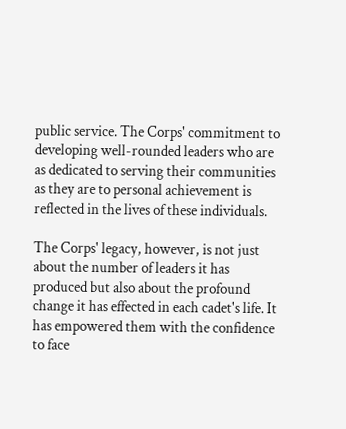public service. The Corps' commitment to developing well-rounded leaders who are as dedicated to serving their communities as they are to personal achievement is reflected in the lives of these individuals.

The Corps' legacy, however, is not just about the number of leaders it has produced but also about the profound change it has effected in each cadet's life. It has empowered them with the confidence to face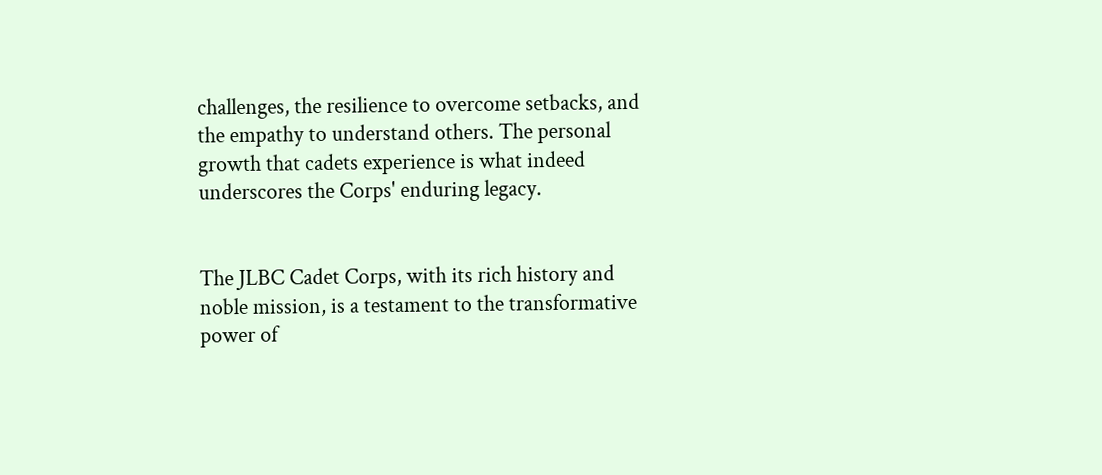challenges, the resilience to overcome setbacks, and the empathy to understand others. The personal growth that cadets experience is what indeed underscores the Corps' enduring legacy.


The JLBC Cadet Corps, with its rich history and noble mission, is a testament to the transformative power of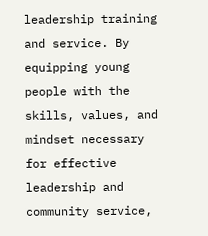leadership training and service. By equipping young people with the skills, values, and mindset necessary for effective leadership and community service,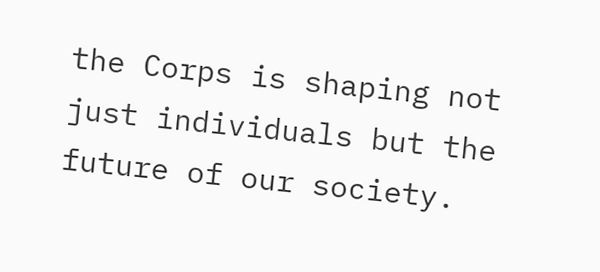the Corps is shaping not just individuals but the future of our society.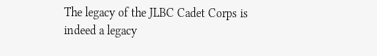The legacy of the JLBC Cadet Corps is indeed a legacy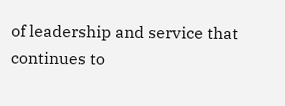of leadership and service that continues to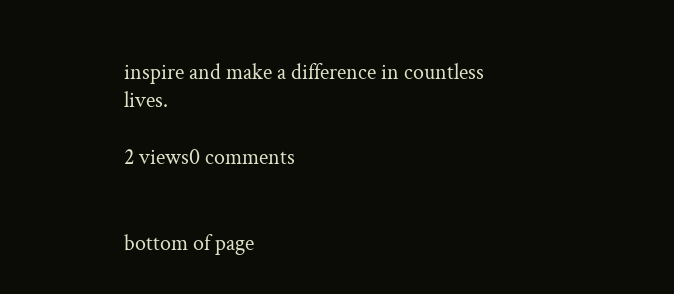inspire and make a difference in countless lives.

2 views0 comments


bottom of page